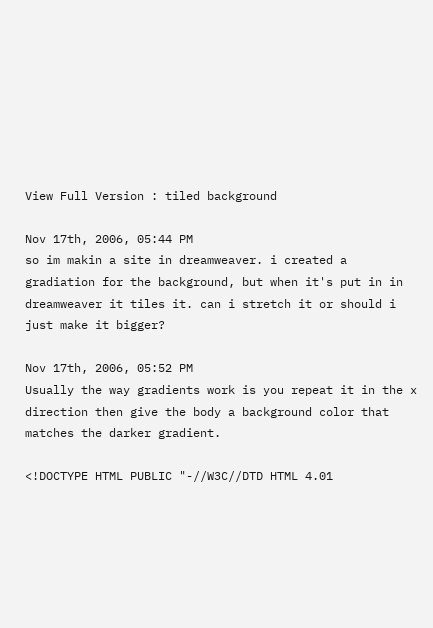View Full Version : tiled background

Nov 17th, 2006, 05:44 PM
so im makin a site in dreamweaver. i created a gradiation for the background, but when it's put in in dreamweaver it tiles it. can i stretch it or should i just make it bigger?

Nov 17th, 2006, 05:52 PM
Usually the way gradients work is you repeat it in the x direction then give the body a background color that matches the darker gradient.

<!DOCTYPE HTML PUBLIC "-//W3C//DTD HTML 4.01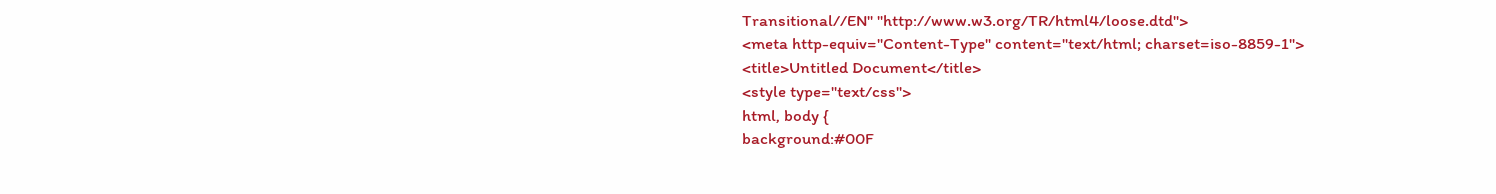Transitional//EN" "http://www.w3.org/TR/html4/loose.dtd">
<meta http-equiv="Content-Type" content="text/html; charset=iso-8859-1">
<title>Untitled Document</title>
<style type="text/css">
html, body {
background:#00F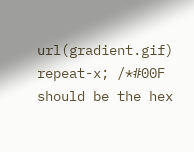url(gradient.gif) repeat-x; /*#00F should be the hex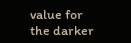value for the darker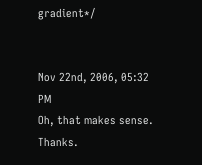gradient*/


Nov 22nd, 2006, 05:32 PM
Oh, that makes sense. Thanks.